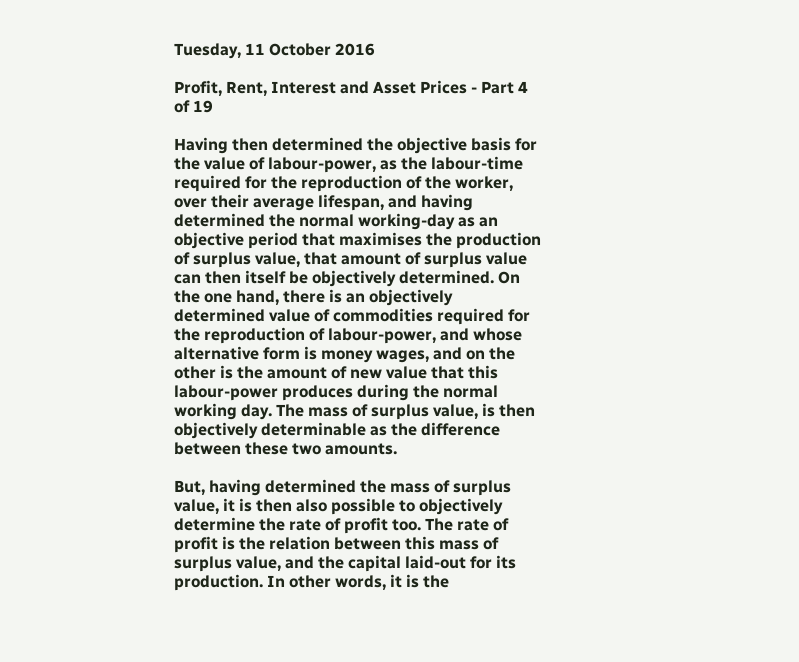Tuesday, 11 October 2016

Profit, Rent, Interest and Asset Prices - Part 4 of 19

Having then determined the objective basis for the value of labour-power, as the labour-time required for the reproduction of the worker, over their average lifespan, and having determined the normal working-day as an objective period that maximises the production of surplus value, that amount of surplus value can then itself be objectively determined. On the one hand, there is an objectively determined value of commodities required for the reproduction of labour-power, and whose alternative form is money wages, and on the other is the amount of new value that this labour-power produces during the normal working day. The mass of surplus value, is then objectively determinable as the difference between these two amounts.

But, having determined the mass of surplus value, it is then also possible to objectively determine the rate of profit too. The rate of profit is the relation between this mass of surplus value, and the capital laid-out for its production. In other words, it is the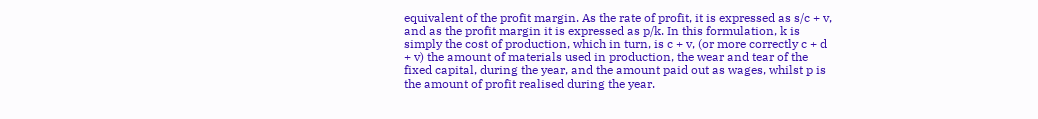equivalent of the profit margin. As the rate of profit, it is expressed as s/c + v, and as the profit margin it is expressed as p/k. In this formulation, k is simply the cost of production, which in turn, is c + v, (or more correctly c + d + v) the amount of materials used in production, the wear and tear of the fixed capital, during the year, and the amount paid out as wages, whilst p is the amount of profit realised during the year.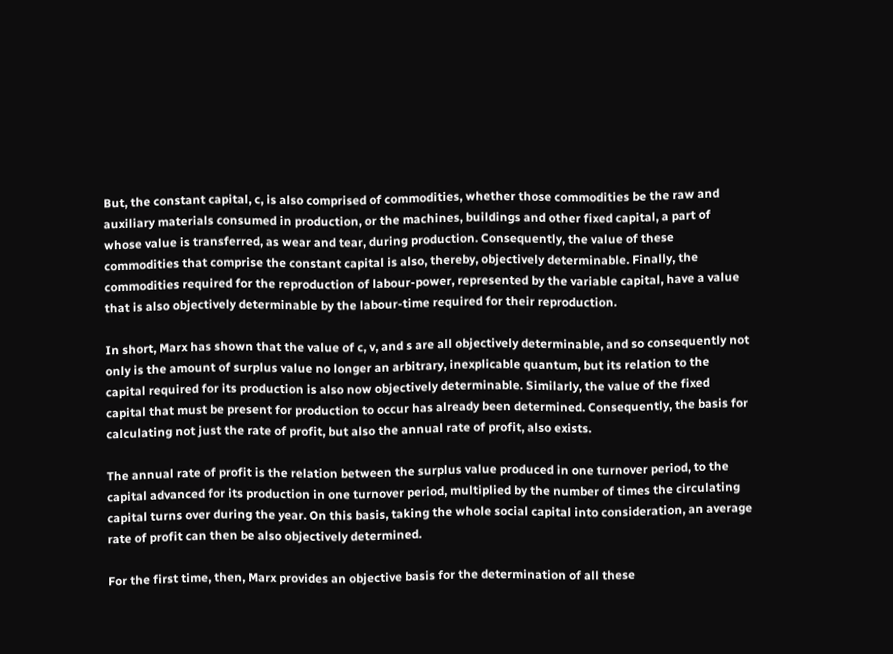But, the constant capital, c, is also comprised of commodities, whether those commodities be the raw and auxiliary materials consumed in production, or the machines, buildings and other fixed capital, a part of whose value is transferred, as wear and tear, during production. Consequently, the value of these commodities that comprise the constant capital is also, thereby, objectively determinable. Finally, the commodities required for the reproduction of labour-power, represented by the variable capital, have a value that is also objectively determinable by the labour-time required for their reproduction.

In short, Marx has shown that the value of c, v, and s are all objectively determinable, and so consequently not only is the amount of surplus value no longer an arbitrary, inexplicable quantum, but its relation to the capital required for its production is also now objectively determinable. Similarly, the value of the fixed capital that must be present for production to occur has already been determined. Consequently, the basis for calculating not just the rate of profit, but also the annual rate of profit, also exists.

The annual rate of profit is the relation between the surplus value produced in one turnover period, to the capital advanced for its production in one turnover period, multiplied by the number of times the circulating capital turns over during the year. On this basis, taking the whole social capital into consideration, an average rate of profit can then be also objectively determined.

For the first time, then, Marx provides an objective basis for the determination of all these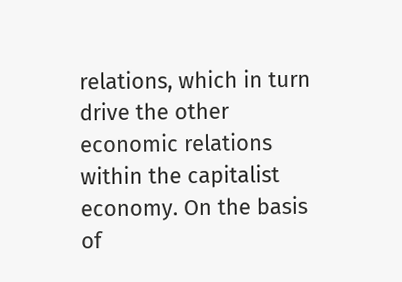relations, which in turn drive the other economic relations within the capitalist economy. On the basis of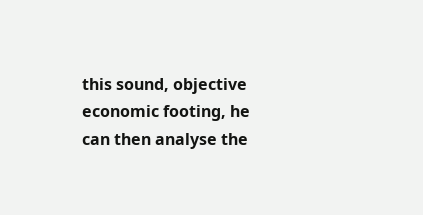this sound, objective economic footing, he can then analyse the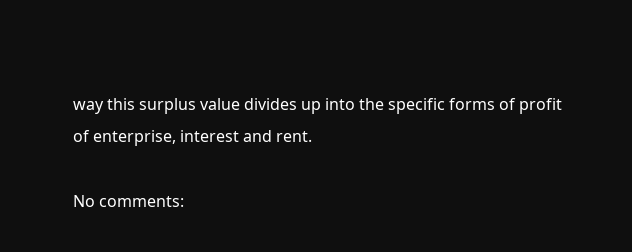way this surplus value divides up into the specific forms of profit of enterprise, interest and rent.

No comments: